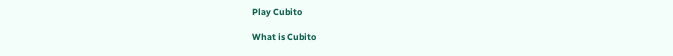Play Cubito

What is Cubito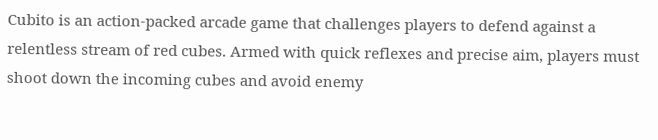Cubito is an action-packed arcade game that challenges players to defend against a relentless stream of red cubes. Armed with quick reflexes and precise aim, players must shoot down the incoming cubes and avoid enemy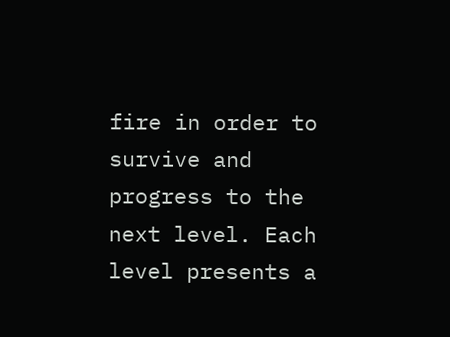fire in order to survive and progress to the next level. Each level presents a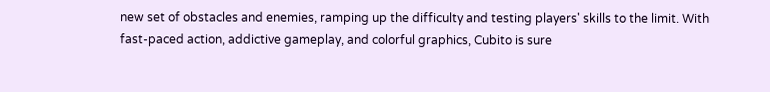new set of obstacles and enemies, ramping up the difficulty and testing players' skills to the limit. With fast-paced action, addictive gameplay, and colorful graphics, Cubito is sure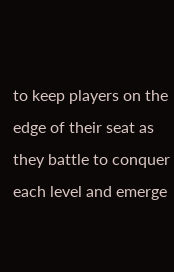to keep players on the edge of their seat as they battle to conquer each level and emerge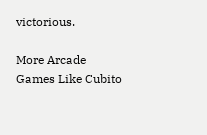victorious.

More Arcade Games Like Cubito